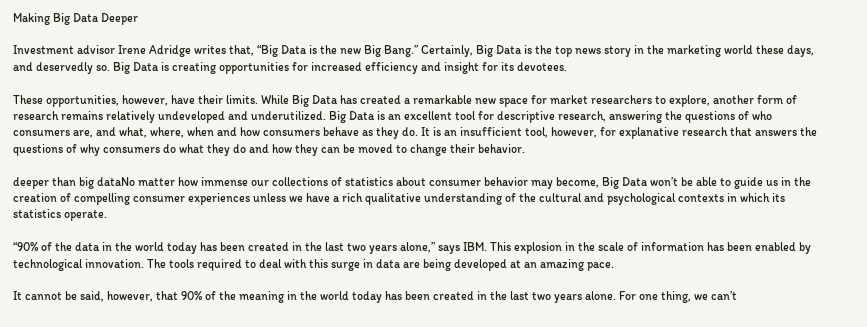Making Big Data Deeper

Investment advisor Irene Adridge writes that, “Big Data is the new Big Bang.” Certainly, Big Data is the top news story in the marketing world these days, and deservedly so. Big Data is creating opportunities for increased efficiency and insight for its devotees.

These opportunities, however, have their limits. While Big Data has created a remarkable new space for market researchers to explore, another form of research remains relatively undeveloped and underutilized. Big Data is an excellent tool for descriptive research, answering the questions of who consumers are, and what, where, when and how consumers behave as they do. It is an insufficient tool, however, for explanative research that answers the questions of why consumers do what they do and how they can be moved to change their behavior.

deeper than big dataNo matter how immense our collections of statistics about consumer behavior may become, Big Data won’t be able to guide us in the creation of compelling consumer experiences unless we have a rich qualitative understanding of the cultural and psychological contexts in which its statistics operate.

“90% of the data in the world today has been created in the last two years alone,” says IBM. This explosion in the scale of information has been enabled by technological innovation. The tools required to deal with this surge in data are being developed at an amazing pace.

It cannot be said, however, that 90% of the meaning in the world today has been created in the last two years alone. For one thing, we can’t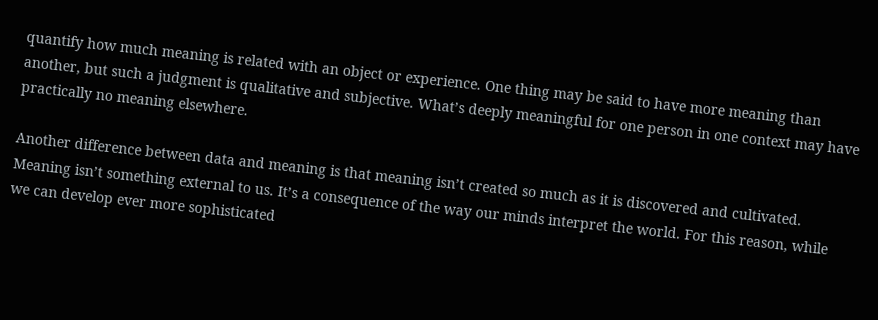quantify how much meaning is related with an object or experience. One thing may be said to have more meaning than another, but such a judgment is qualitative and subjective. What’s deeply meaningful for one person in one context may have practically no meaning elsewhere.

Another difference between data and meaning is that meaning isn’t created so much as it is discovered and cultivated. Meaning isn’t something external to us. It’s a consequence of the way our minds interpret the world. For this reason, while we can develop ever more sophisticated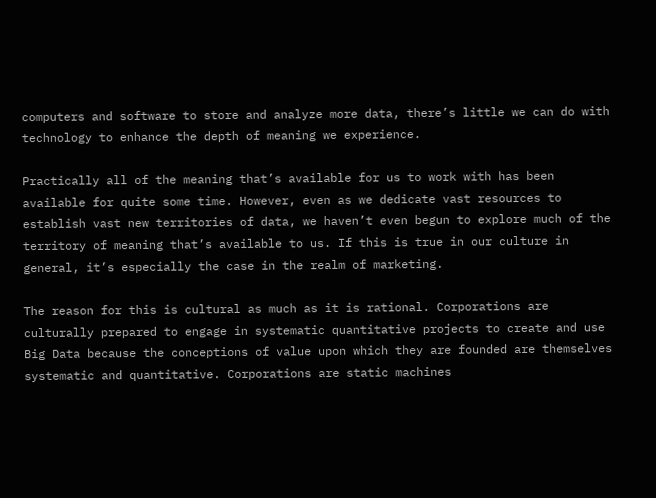computers and software to store and analyze more data, there’s little we can do with technology to enhance the depth of meaning we experience.

Practically all of the meaning that’s available for us to work with has been available for quite some time. However, even as we dedicate vast resources to establish vast new territories of data, we haven’t even begun to explore much of the territory of meaning that’s available to us. If this is true in our culture in general, it’s especially the case in the realm of marketing.

The reason for this is cultural as much as it is rational. Corporations are culturally prepared to engage in systematic quantitative projects to create and use Big Data because the conceptions of value upon which they are founded are themselves systematic and quantitative. Corporations are static machines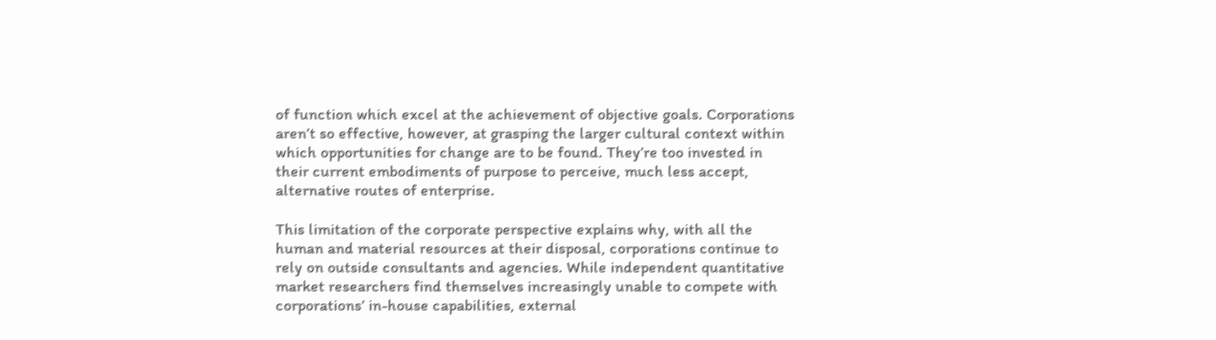of function which excel at the achievement of objective goals. Corporations aren’t so effective, however, at grasping the larger cultural context within which opportunities for change are to be found. They’re too invested in their current embodiments of purpose to perceive, much less accept, alternative routes of enterprise.

This limitation of the corporate perspective explains why, with all the human and material resources at their disposal, corporations continue to rely on outside consultants and agencies. While independent quantitative market researchers find themselves increasingly unable to compete with corporations’ in-house capabilities, external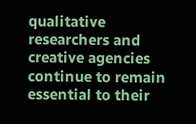qualitative researchers and creative agencies continue to remain essential to their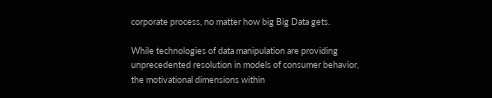corporate process, no matter how big Big Data gets.

While technologies of data manipulation are providing unprecedented resolution in models of consumer behavior, the motivational dimensions within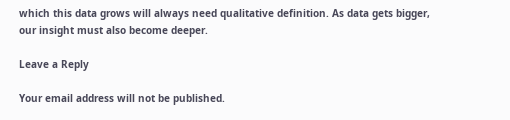which this data grows will always need qualitative definition. As data gets bigger, our insight must also become deeper.

Leave a Reply

Your email address will not be published.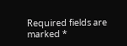Required fields are marked *